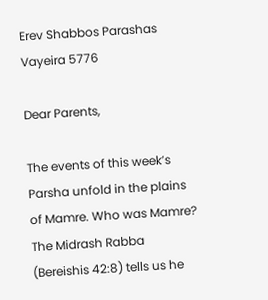Erev Shabbos Parashas Vayeira 5776

Dear Parents,

The events of this week’s Parsha unfold in the plains of Mamre. Who was Mamre? The Midrash Rabba (Bereishis 42:8) tells us he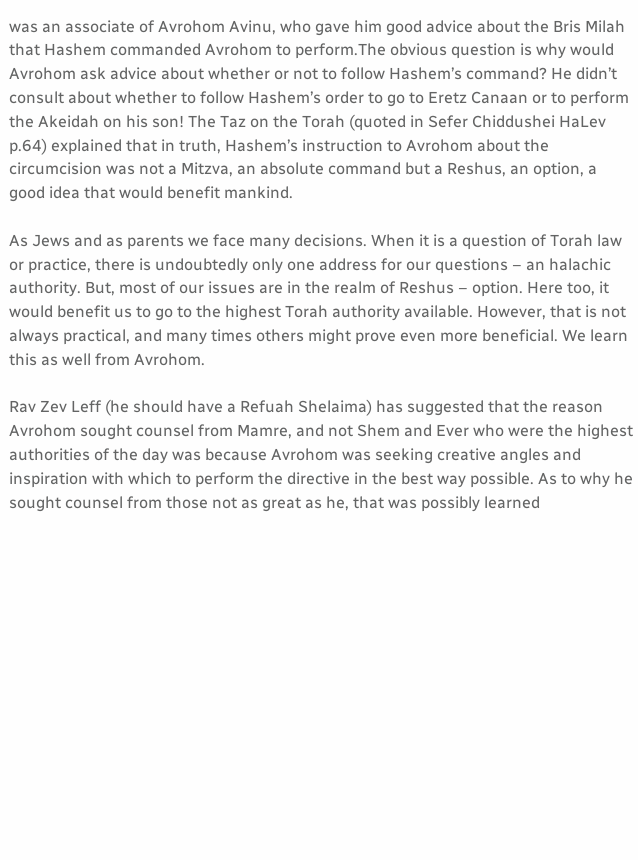was an associate of Avrohom Avinu, who gave him good advice about the Bris Milah that Hashem commanded Avrohom to perform.The obvious question is why would Avrohom ask advice about whether or not to follow Hashem’s command? He didn’t consult about whether to follow Hashem’s order to go to Eretz Canaan or to perform the Akeidah on his son! The Taz on the Torah (quoted in Sefer Chiddushei HaLev p.64) explained that in truth, Hashem’s instruction to Avrohom about the circumcision was not a Mitzva, an absolute command but a Reshus, an option, a good idea that would benefit mankind.

As Jews and as parents we face many decisions. When it is a question of Torah law or practice, there is undoubtedly only one address for our questions – an halachic authority. But, most of our issues are in the realm of Reshus – option. Here too, it would benefit us to go to the highest Torah authority available. However, that is not always practical, and many times others might prove even more beneficial. We learn this as well from Avrohom.

Rav Zev Leff (he should have a Refuah Shelaima) has suggested that the reason Avrohom sought counsel from Mamre, and not Shem and Ever who were the highest authorities of the day was because Avrohom was seeking creative angles and inspiration with which to perform the directive in the best way possible. As to why he sought counsel from those not as great as he, that was possibly learned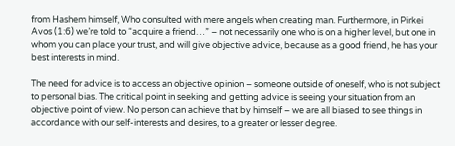from Hashem himself, Who consulted with mere angels when creating man. Furthermore, in Pirkei Avos (1:6) we’re told to “acquire a friend…” – not necessarily one who is on a higher level, but one in whom you can place your trust, and will give objective advice, because as a good friend, he has your best interests in mind.

The need for advice is to access an objective opinion – someone outside of oneself, who is not subject to personal bias. The critical point in seeking and getting advice is seeing your situation from an objective point of view. No person can achieve that by himself – we are all biased to see things in accordance with our self-interests and desires, to a greater or lesser degree.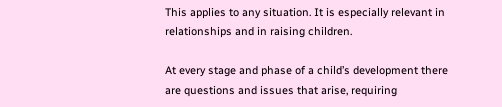This applies to any situation. It is especially relevant in relationships and in raising children.

At every stage and phase of a child’s development there are questions and issues that arise, requiring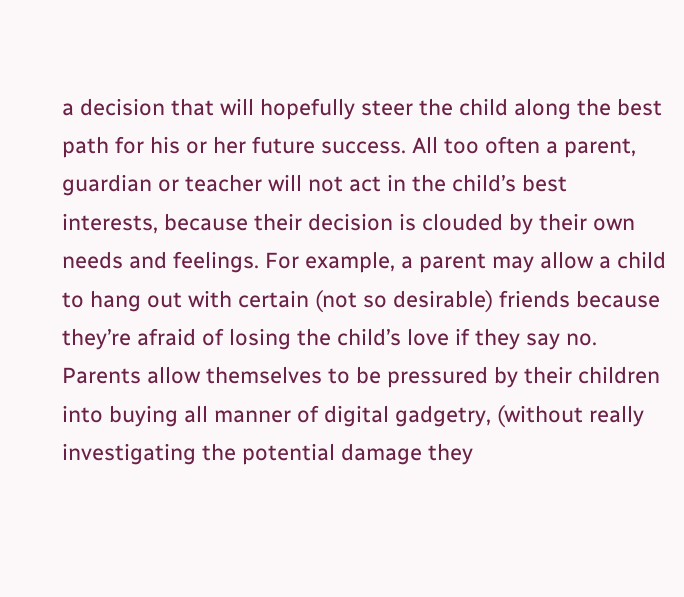a decision that will hopefully steer the child along the best path for his or her future success. All too often a parent, guardian or teacher will not act in the child’s best interests, because their decision is clouded by their own needs and feelings. For example, a parent may allow a child to hang out with certain (not so desirable) friends because they’re afraid of losing the child’s love if they say no. Parents allow themselves to be pressured by their children into buying all manner of digital gadgetry, (without really investigating the potential damage they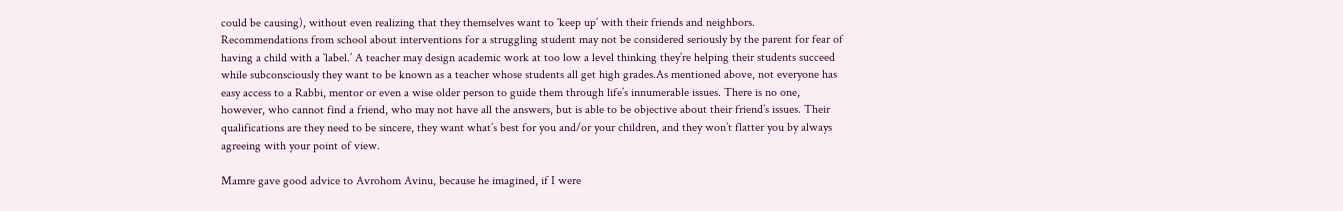could be causing), without even realizing that they themselves want to `keep up’ with their friends and neighbors. Recommendations from school about interventions for a struggling student may not be considered seriously by the parent for fear of having a child with a `label.’ A teacher may design academic work at too low a level thinking they’re helping their students succeed while subconsciously they want to be known as a teacher whose students all get high grades.As mentioned above, not everyone has easy access to a Rabbi, mentor or even a wise older person to guide them through life’s innumerable issues. There is no one, however, who cannot find a friend, who may not have all the answers, but is able to be objective about their friend’s issues. Their qualifications are they need to be sincere, they want what’s best for you and/or your children, and they won’t flatter you by always agreeing with your point of view.

Mamre gave good advice to Avrohom Avinu, because he imagined, if I were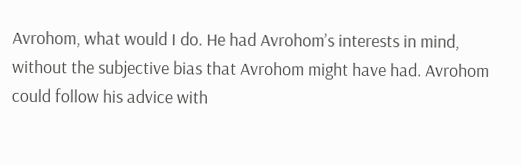Avrohom, what would I do. He had Avrohom’s interests in mind, without the subjective bias that Avrohom might have had. Avrohom could follow his advice with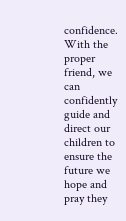confidence. With the proper friend, we can confidently guide and direct our children to ensure the future we hope and pray they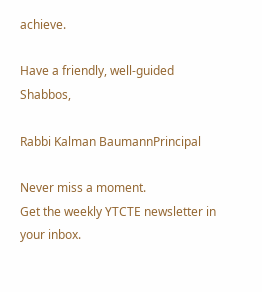achieve.

Have a friendly, well-guided Shabbos,

Rabbi Kalman BaumannPrincipal

Never miss a moment.
Get the weekly YTCTE newsletter in your inbox.